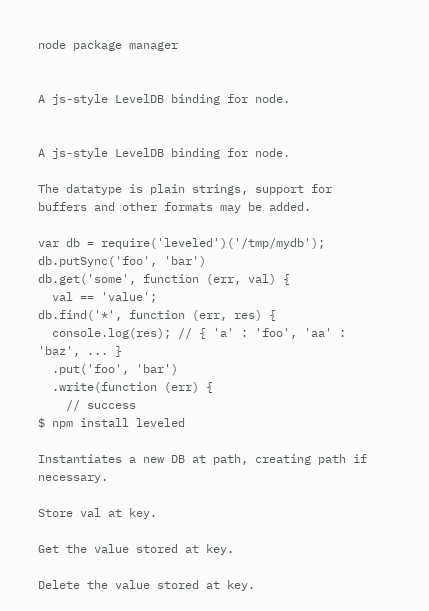node package manager


A js-style LevelDB binding for node.


A js-style LevelDB binding for node.

The datatype is plain strings, support for buffers and other formats may be added.

var db = require('leveled')('/tmp/mydb');
db.putSync('foo', 'bar')
db.get('some', function (err, val) {
  val == 'value';
db.find('*', function (err, res) {
  console.log(res); // { 'a' : 'foo', 'aa' : 'baz', ... }
  .put('foo', 'bar')
  .write(function (err) {
    // success
$ npm install leveled

Instantiates a new DB at path, creating path if necessary.

Store val at key.

Get the value stored at key.

Delete the value stored at key.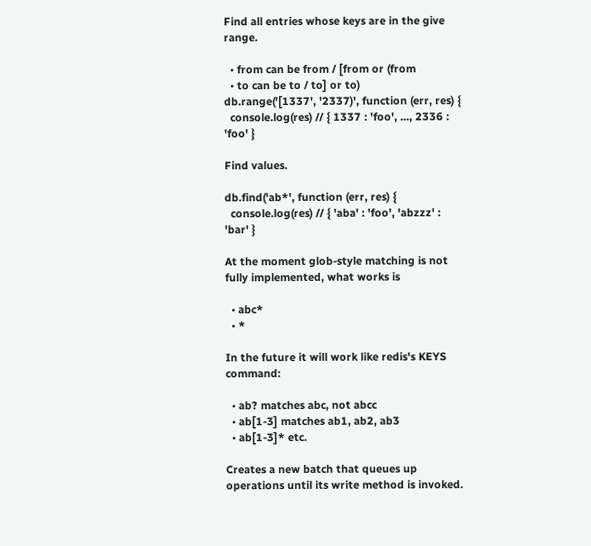Find all entries whose keys are in the give range.

  • from can be from / [from or (from
  • to can be to / to] or to)
db.range('[1337', '2337)', function (err, res) {
  console.log(res) // { 1337 : 'foo', ..., 2336 : 'foo' }

Find values.

db.find('ab*', function (err, res) {
  console.log(res) // { 'aba' : 'foo', 'abzzz' : 'bar' }

At the moment glob-style matching is not fully implemented, what works is

  • abc*
  • *

In the future it will work like redis's KEYS command:

  • ab? matches abc, not abcc
  • ab[1-3] matches ab1, ab2, ab3
  • ab[1-3]* etc.

Creates a new batch that queues up operations until its write method is invoked.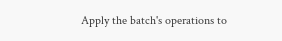Apply the batch's operations to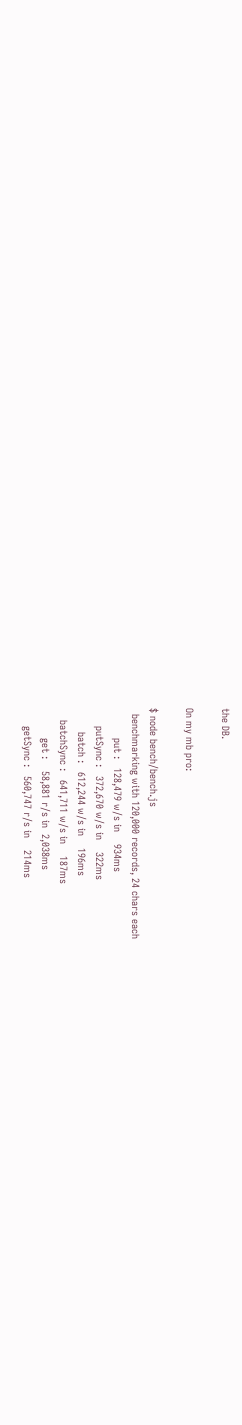the DB.

On my mb pro:

$ node bench/bench.js
  benchmarking with 120,000 records, 24 chars each
          put :   128,479 w/s in    934ms
      putSync :   372,670 w/s in    322ms
        batch :   612,244 w/s in    196ms
    batchSync :   641,711 w/s in    187ms
          get :    58,881 r/s in  2,038ms
      getSync :   560,747 r/s in    214ms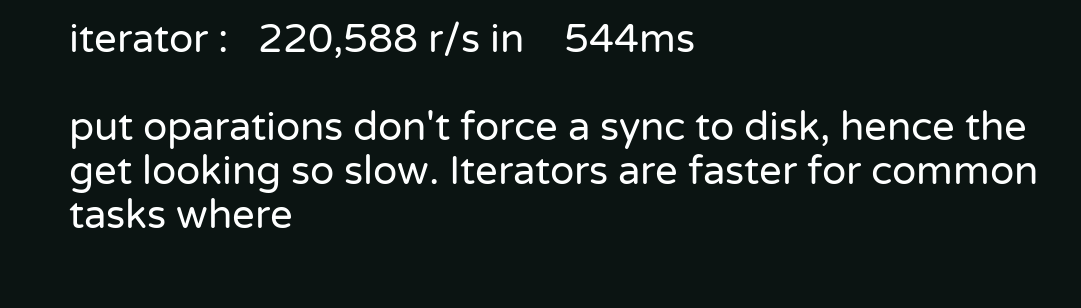iterator :   220,588 r/s in    544ms

put oparations don't force a sync to disk, hence the get looking so slow. Iterators are faster for common tasks where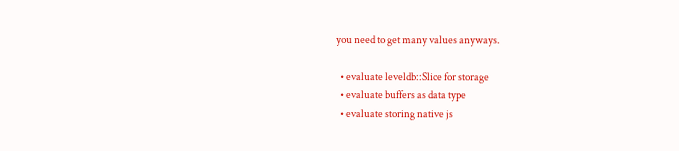you need to get many values anyways.

  • evaluate leveldb::Slice for storage
  • evaluate buffers as data type
  • evaluate storing native js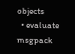objects
  • evaluate msgpack